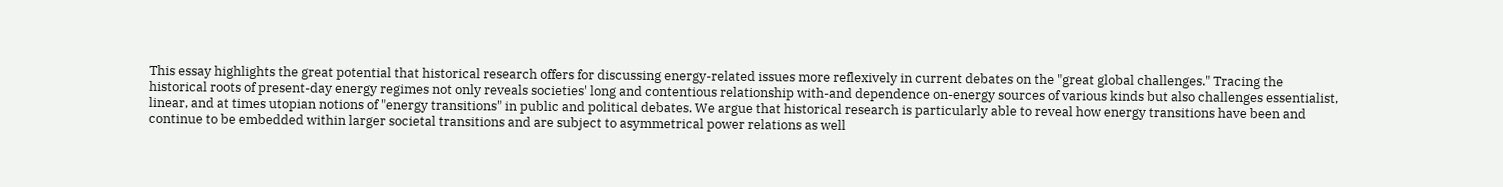This essay highlights the great potential that historical research offers for discussing energy-related issues more reflexively in current debates on the "great global challenges." Tracing the historical roots of present-day energy regimes not only reveals societies' long and contentious relationship with-and dependence on-energy sources of various kinds but also challenges essentialist, linear, and at times utopian notions of "energy transitions" in public and political debates. We argue that historical research is particularly able to reveal how energy transitions have been and continue to be embedded within larger societal transitions and are subject to asymmetrical power relations as well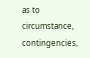as to circumstance, contingencies,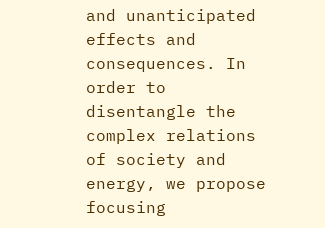and unanticipated effects and consequences. In order to disentangle the complex relations of society and energy, we propose focusing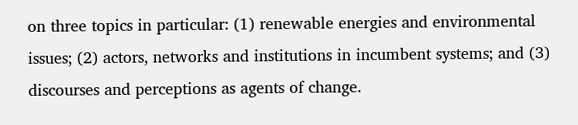on three topics in particular: (1) renewable energies and environmental issues; (2) actors, networks and institutions in incumbent systems; and (3) discourses and perceptions as agents of change.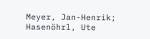Meyer, Jan-Henrik; Hasenöhrl, Ute